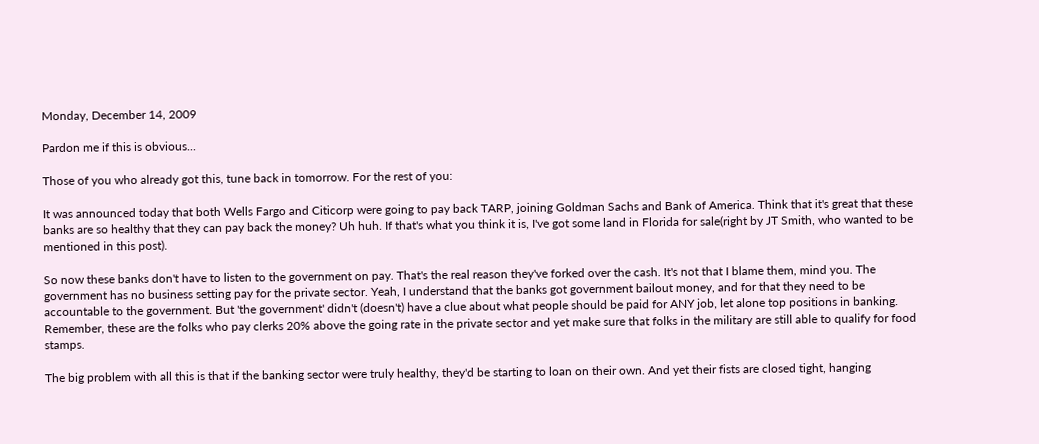Monday, December 14, 2009

Pardon me if this is obvious...

Those of you who already got this, tune back in tomorrow. For the rest of you:

It was announced today that both Wells Fargo and Citicorp were going to pay back TARP, joining Goldman Sachs and Bank of America. Think that it's great that these banks are so healthy that they can pay back the money? Uh huh. If that's what you think it is, I've got some land in Florida for sale(right by JT Smith, who wanted to be mentioned in this post).

So now these banks don't have to listen to the government on pay. That's the real reason they've forked over the cash. It's not that I blame them, mind you. The government has no business setting pay for the private sector. Yeah, I understand that the banks got government bailout money, and for that they need to be accountable to the government. But 'the government' didn't (doesn't) have a clue about what people should be paid for ANY job, let alone top positions in banking. Remember, these are the folks who pay clerks 20% above the going rate in the private sector and yet make sure that folks in the military are still able to qualify for food stamps.

The big problem with all this is that if the banking sector were truly healthy, they'd be starting to loan on their own. And yet their fists are closed tight, hanging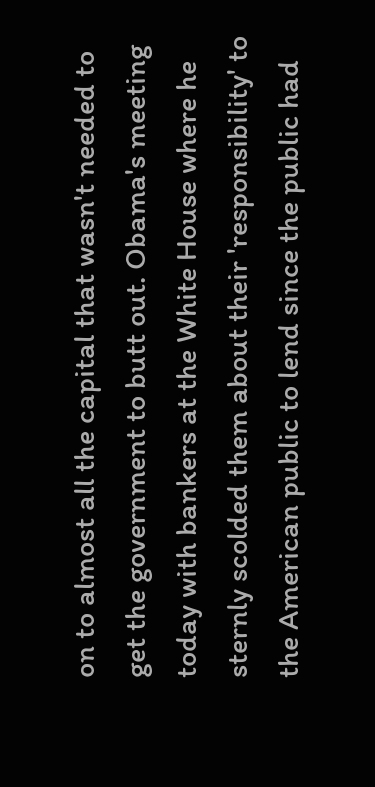on to almost all the capital that wasn't needed to get the government to butt out. Obama's meeting today with bankers at the White House where he sternly scolded them about their 'responsibility' to the American public to lend since the public had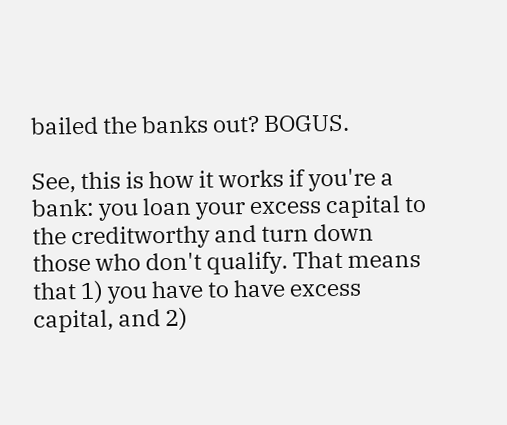bailed the banks out? BOGUS.

See, this is how it works if you're a bank: you loan your excess capital to the creditworthy and turn down those who don't qualify. That means that 1) you have to have excess capital, and 2)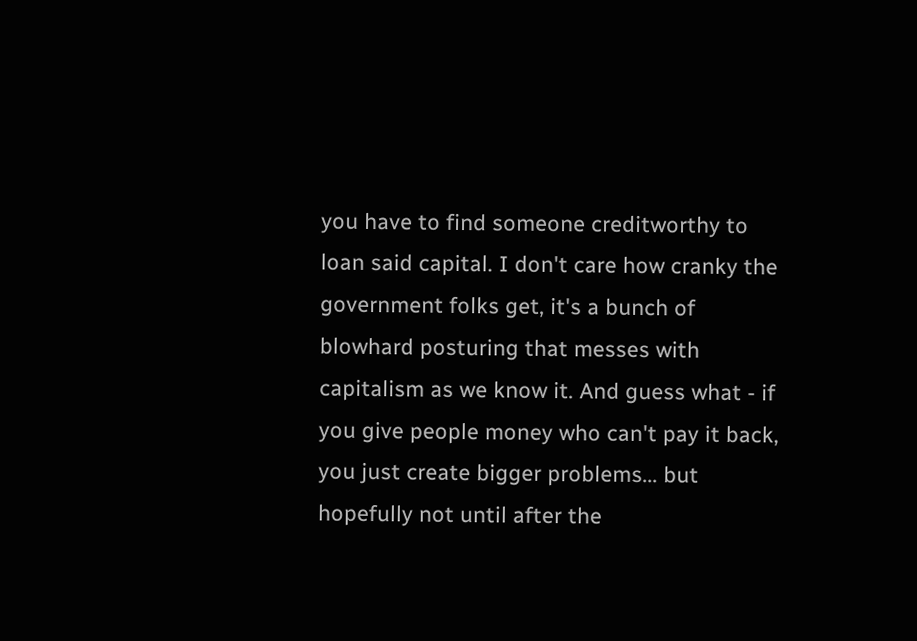you have to find someone creditworthy to loan said capital. I don't care how cranky the government folks get, it's a bunch of blowhard posturing that messes with capitalism as we know it. And guess what - if you give people money who can't pay it back, you just create bigger problems... but hopefully not until after the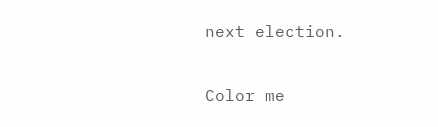next election.

Color me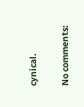cynical.

No comments: